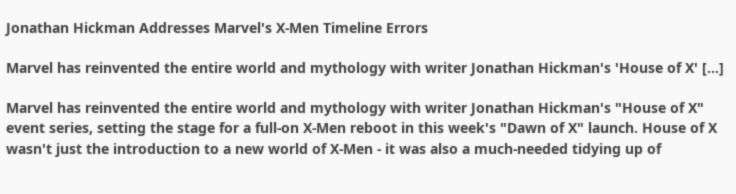Jonathan Hickman Addresses Marvel's X-Men Timeline Errors

Marvel has reinvented the entire world and mythology with writer Jonathan Hickman's 'House of X' [...]

Marvel has reinvented the entire world and mythology with writer Jonathan Hickman's "House of X" event series, setting the stage for a full-on X-Men reboot in this week's "Dawn of X" launch. House of X wasn't just the introduction to a new world of X-Men - it was also a much-needed tidying up of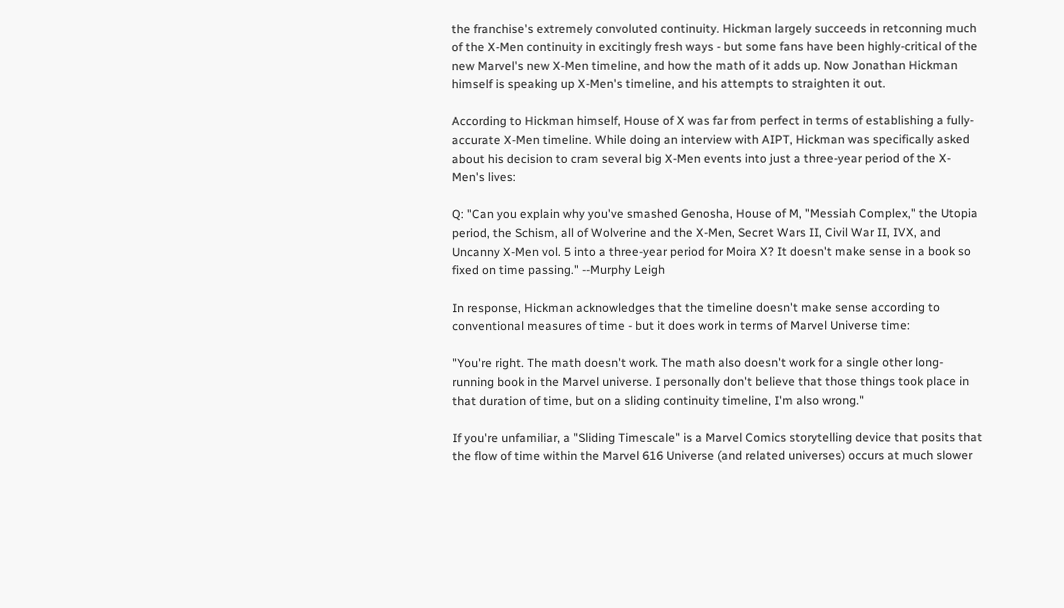the franchise's extremely convoluted continuity. Hickman largely succeeds in retconning much of the X-Men continuity in excitingly fresh ways - but some fans have been highly-critical of the new Marvel's new X-Men timeline, and how the math of it adds up. Now Jonathan Hickman himself is speaking up X-Men's timeline, and his attempts to straighten it out.

According to Hickman himself, House of X was far from perfect in terms of establishing a fully-accurate X-Men timeline. While doing an interview with AIPT, Hickman was specifically asked about his decision to cram several big X-Men events into just a three-year period of the X-Men's lives:

Q: "Can you explain why you've smashed Genosha, House of M, "Messiah Complex," the Utopia period, the Schism, all of Wolverine and the X-Men, Secret Wars II, Civil War II, IVX, and Uncanny X-Men vol. 5 into a three-year period for Moira X? It doesn't make sense in a book so fixed on time passing." --Murphy Leigh

In response, Hickman acknowledges that the timeline doesn't make sense according to conventional measures of time - but it does work in terms of Marvel Universe time:

"You're right. The math doesn't work. The math also doesn't work for a single other long-running book in the Marvel universe. I personally don't believe that those things took place in that duration of time, but on a sliding continuity timeline, I'm also wrong."

If you're unfamiliar, a "Sliding Timescale" is a Marvel Comics storytelling device that posits that the flow of time within the Marvel 616 Universe (and related universes) occurs at much slower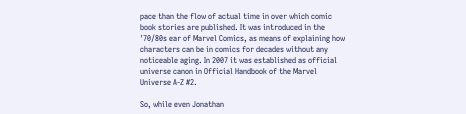pace than the flow of actual time in over which comic book stories are published. It was introduced in the '70/80s ear of Marvel Comics, as means of explaining how characters can be in comics for decades without any noticeable aging. In 2007 it was established as official universe canon in Official Handbook of the Marvel Universe A-Z #2.

So, while even Jonathan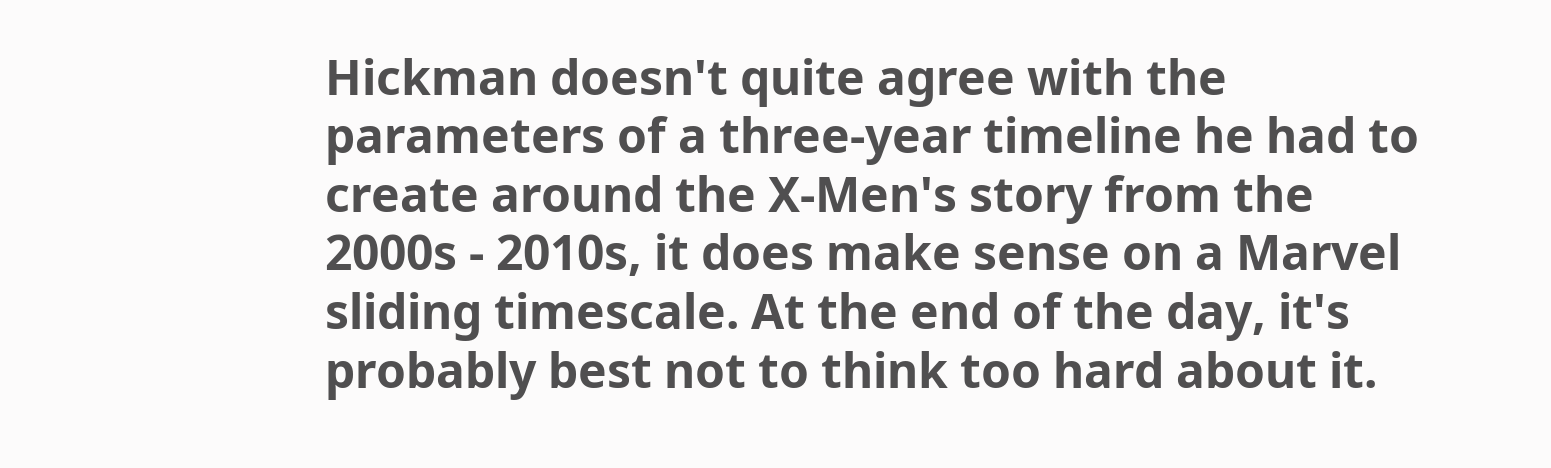Hickman doesn't quite agree with the parameters of a three-year timeline he had to create around the X-Men's story from the 2000s - 2010s, it does make sense on a Marvel sliding timescale. At the end of the day, it's probably best not to think too hard about it.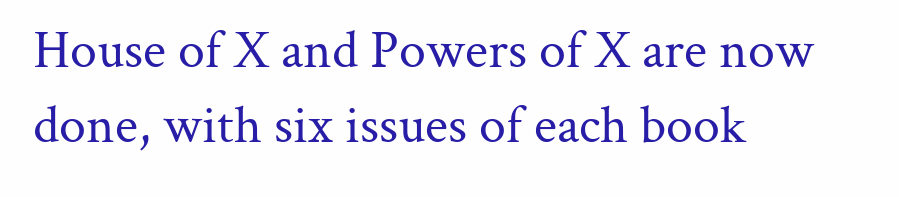House of X and Powers of X are now done, with six issues of each book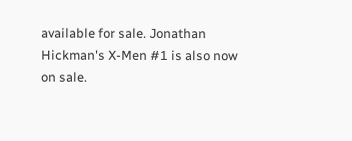available for sale. Jonathan Hickman's X-Men #1 is also now on sale.